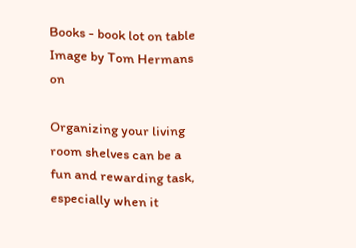Books - book lot on table
Image by Tom Hermans on

Organizing your living room shelves can be a fun and rewarding task, especially when it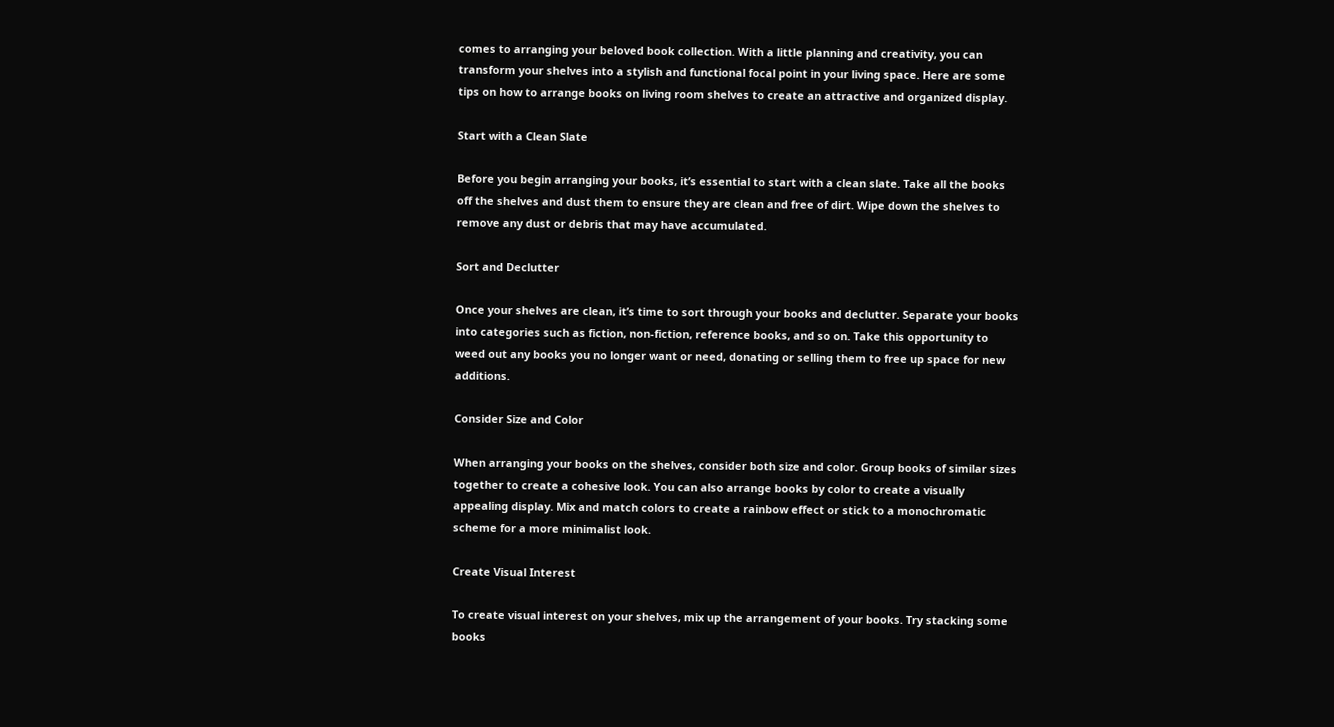comes to arranging your beloved book collection. With a little planning and creativity, you can transform your shelves into a stylish and functional focal point in your living space. Here are some tips on how to arrange books on living room shelves to create an attractive and organized display.

Start with a Clean Slate

Before you begin arranging your books, it’s essential to start with a clean slate. Take all the books off the shelves and dust them to ensure they are clean and free of dirt. Wipe down the shelves to remove any dust or debris that may have accumulated.

Sort and Declutter

Once your shelves are clean, it’s time to sort through your books and declutter. Separate your books into categories such as fiction, non-fiction, reference books, and so on. Take this opportunity to weed out any books you no longer want or need, donating or selling them to free up space for new additions.

Consider Size and Color

When arranging your books on the shelves, consider both size and color. Group books of similar sizes together to create a cohesive look. You can also arrange books by color to create a visually appealing display. Mix and match colors to create a rainbow effect or stick to a monochromatic scheme for a more minimalist look.

Create Visual Interest

To create visual interest on your shelves, mix up the arrangement of your books. Try stacking some books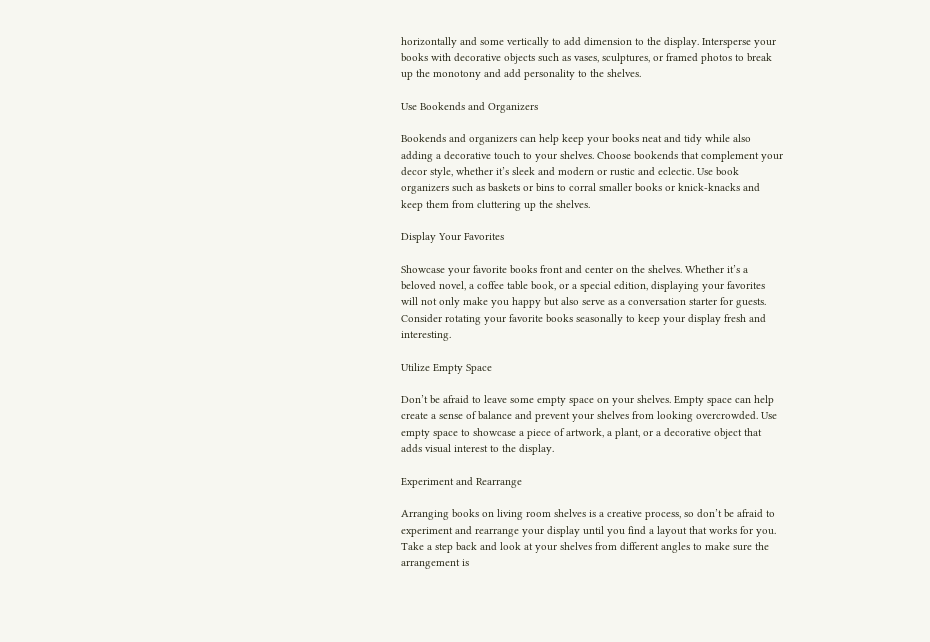horizontally and some vertically to add dimension to the display. Intersperse your books with decorative objects such as vases, sculptures, or framed photos to break up the monotony and add personality to the shelves.

Use Bookends and Organizers

Bookends and organizers can help keep your books neat and tidy while also adding a decorative touch to your shelves. Choose bookends that complement your decor style, whether it’s sleek and modern or rustic and eclectic. Use book organizers such as baskets or bins to corral smaller books or knick-knacks and keep them from cluttering up the shelves.

Display Your Favorites

Showcase your favorite books front and center on the shelves. Whether it’s a beloved novel, a coffee table book, or a special edition, displaying your favorites will not only make you happy but also serve as a conversation starter for guests. Consider rotating your favorite books seasonally to keep your display fresh and interesting.

Utilize Empty Space

Don’t be afraid to leave some empty space on your shelves. Empty space can help create a sense of balance and prevent your shelves from looking overcrowded. Use empty space to showcase a piece of artwork, a plant, or a decorative object that adds visual interest to the display.

Experiment and Rearrange

Arranging books on living room shelves is a creative process, so don’t be afraid to experiment and rearrange your display until you find a layout that works for you. Take a step back and look at your shelves from different angles to make sure the arrangement is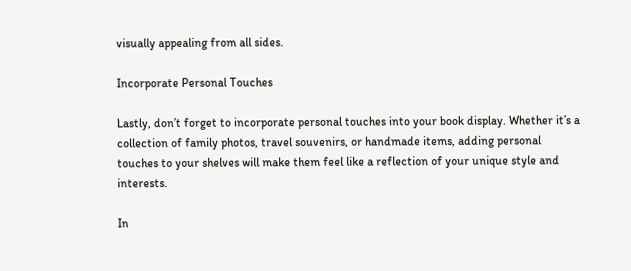visually appealing from all sides.

Incorporate Personal Touches

Lastly, don’t forget to incorporate personal touches into your book display. Whether it’s a collection of family photos, travel souvenirs, or handmade items, adding personal touches to your shelves will make them feel like a reflection of your unique style and interests.

In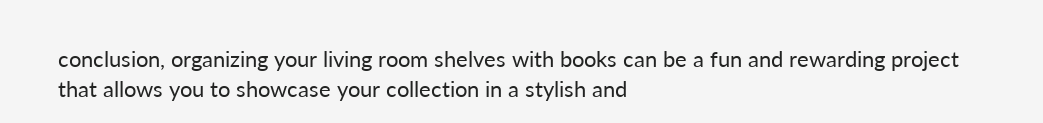conclusion, organizing your living room shelves with books can be a fun and rewarding project that allows you to showcase your collection in a stylish and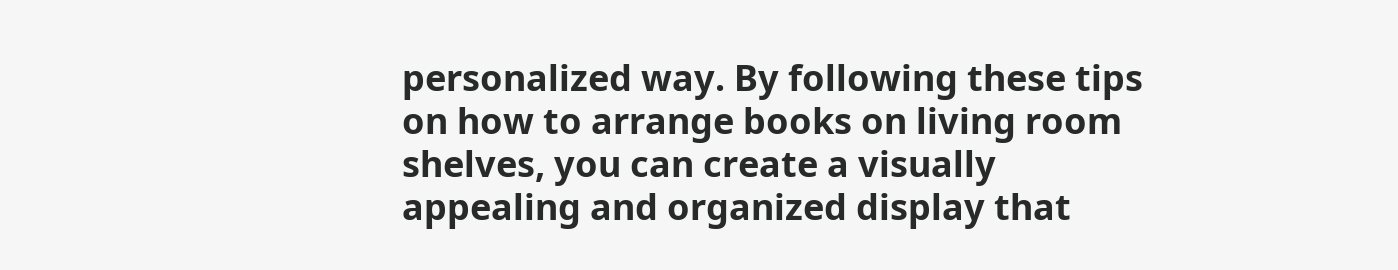personalized way. By following these tips on how to arrange books on living room shelves, you can create a visually appealing and organized display that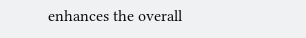enhances the overall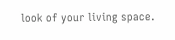look of your living space.